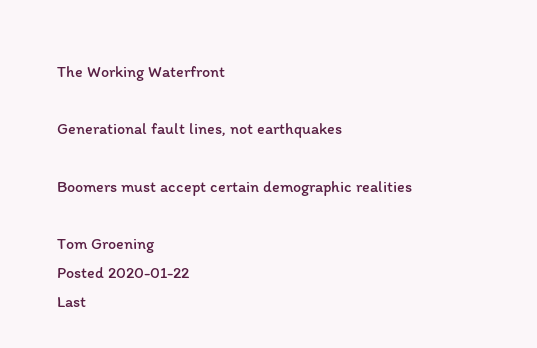The Working Waterfront

Generational fault lines, not earthquakes

Boomers must accept certain demographic realities

Tom Groening
Posted 2020-01-22
Last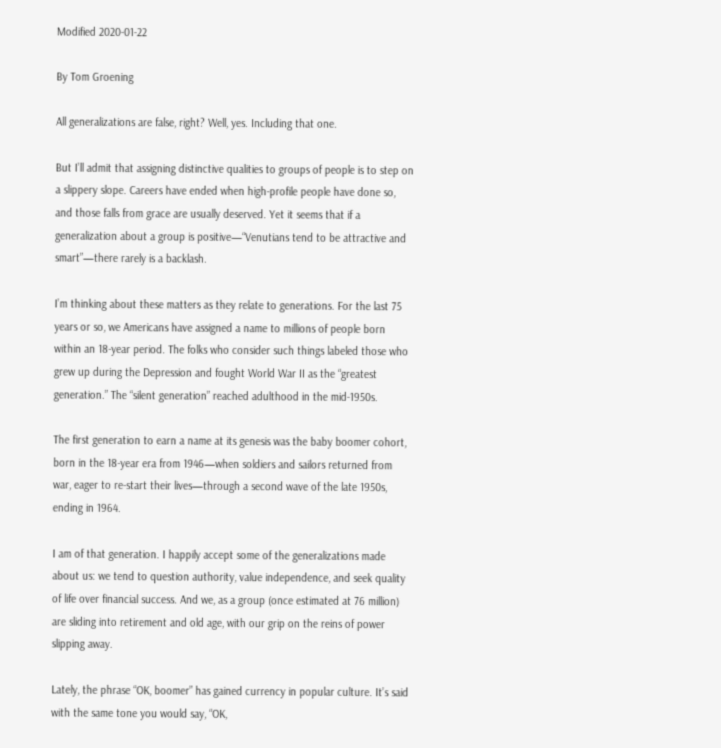Modified 2020-01-22

By Tom Groening

All generalizations are false, right? Well, yes. Including that one.

But I’ll admit that assigning distinctive qualities to groups of people is to step on a slippery slope. Careers have ended when high-profile people have done so, and those falls from grace are usually deserved. Yet it seems that if a generalization about a group is positive—“Venutians tend to be attractive and smart”—there rarely is a backlash.

I’m thinking about these matters as they relate to generations. For the last 75 years or so, we Americans have assigned a name to millions of people born within an 18-year period. The folks who consider such things labeled those who grew up during the Depression and fought World War II as the “greatest generation.” The “silent generation” reached adulthood in the mid-1950s.

The first generation to earn a name at its genesis was the baby boomer cohort, born in the 18-year era from 1946—when soldiers and sailors returned from war, eager to re-start their lives—through a second wave of the late 1950s, ending in 1964.

I am of that generation. I happily accept some of the generalizations made about us: we tend to question authority, value independence, and seek quality of life over financial success. And we, as a group (once estimated at 76 million) are sliding into retirement and old age, with our grip on the reins of power slipping away.

Lately, the phrase “OK, boomer” has gained currency in popular culture. It’s said with the same tone you would say, “OK,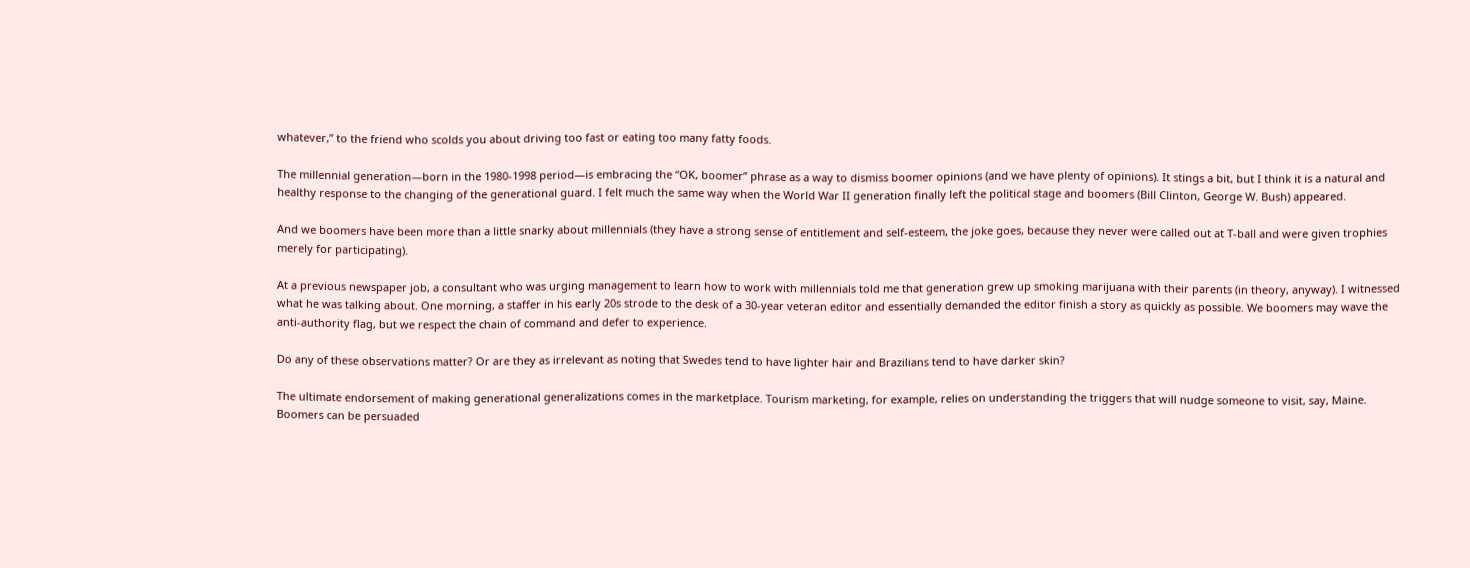whatever,” to the friend who scolds you about driving too fast or eating too many fatty foods.

The millennial generation—born in the 1980-1998 period—is embracing the “OK, boomer” phrase as a way to dismiss boomer opinions (and we have plenty of opinions). It stings a bit, but I think it is a natural and healthy response to the changing of the generational guard. I felt much the same way when the World War II generation finally left the political stage and boomers (Bill Clinton, George W. Bush) appeared.

And we boomers have been more than a little snarky about millennials (they have a strong sense of entitlement and self-esteem, the joke goes, because they never were called out at T-ball and were given trophies merely for participating).

At a previous newspaper job, a consultant who was urging management to learn how to work with millennials told me that generation grew up smoking marijuana with their parents (in theory, anyway). I witnessed what he was talking about. One morning, a staffer in his early 20s strode to the desk of a 30-year veteran editor and essentially demanded the editor finish a story as quickly as possible. We boomers may wave the anti-authority flag, but we respect the chain of command and defer to experience.

Do any of these observations matter? Or are they as irrelevant as noting that Swedes tend to have lighter hair and Brazilians tend to have darker skin?

The ultimate endorsement of making generational generalizations comes in the marketplace. Tourism marketing, for example, relies on understanding the triggers that will nudge someone to visit, say, Maine. Boomers can be persuaded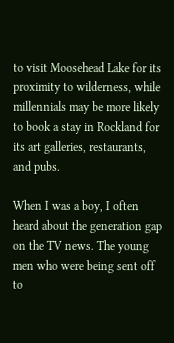to visit Moosehead Lake for its proximity to wilderness, while millennials may be more likely to book a stay in Rockland for its art galleries, restaurants, and pubs.

When I was a boy, I often heard about the generation gap on the TV news. The young men who were being sent off to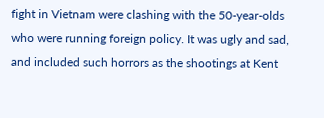fight in Vietnam were clashing with the 50-year-olds who were running foreign policy. It was ugly and sad, and included such horrors as the shootings at Kent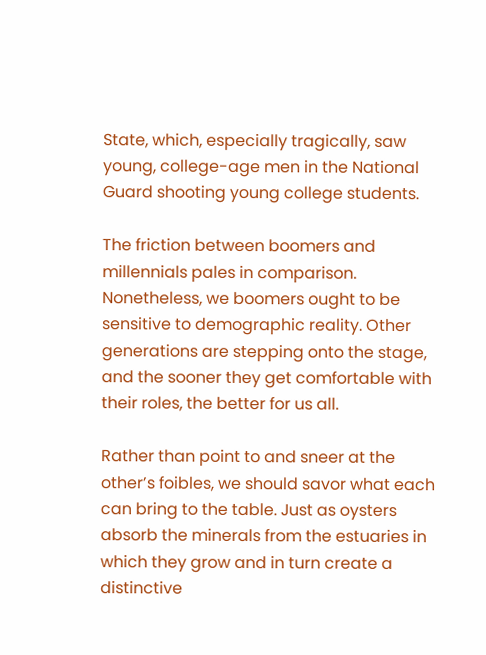State, which, especially tragically, saw young, college-age men in the National Guard shooting young college students.

The friction between boomers and millennials pales in comparison. Nonetheless, we boomers ought to be sensitive to demographic reality. Other generations are stepping onto the stage, and the sooner they get comfortable with their roles, the better for us all.

Rather than point to and sneer at the other’s foibles, we should savor what each can bring to the table. Just as oysters absorb the minerals from the estuaries in which they grow and in turn create a distinctive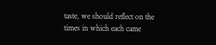taste, we should reflect on the times in which each came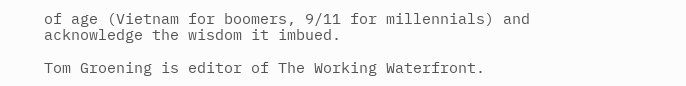of age (Vietnam for boomers, 9/11 for millennials) and acknowledge the wisdom it imbued.

Tom Groening is editor of The Working Waterfront.